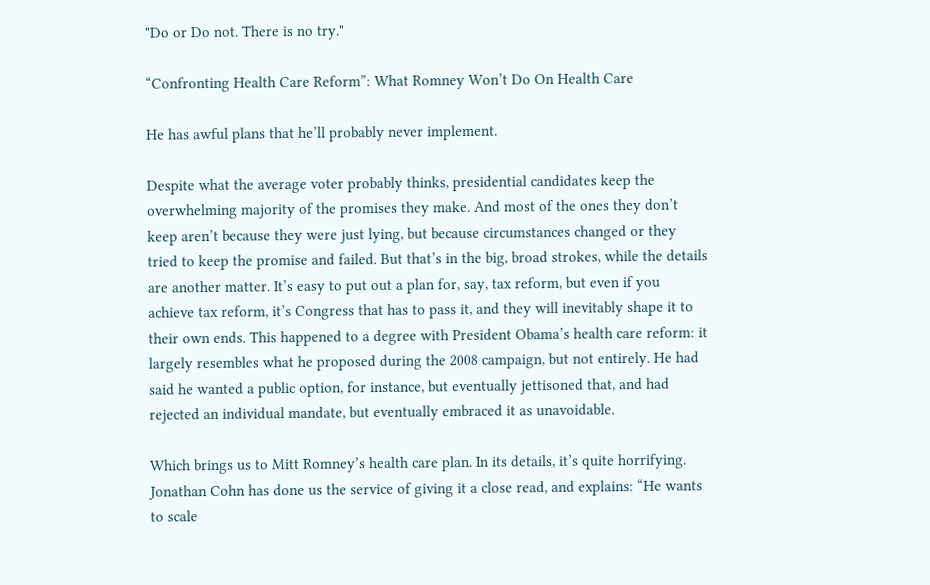"Do or Do not. There is no try."

“Confronting Health Care Reform”: What Romney Won’t Do On Health Care

He has awful plans that he’ll probably never implement.

Despite what the average voter probably thinks, presidential candidates keep the overwhelming majority of the promises they make. And most of the ones they don’t keep aren’t because they were just lying, but because circumstances changed or they tried to keep the promise and failed. But that’s in the big, broad strokes, while the details are another matter. It’s easy to put out a plan for, say, tax reform, but even if you achieve tax reform, it’s Congress that has to pass it, and they will inevitably shape it to their own ends. This happened to a degree with President Obama’s health care reform: it largely resembles what he proposed during the 2008 campaign, but not entirely. He had said he wanted a public option, for instance, but eventually jettisoned that, and had rejected an individual mandate, but eventually embraced it as unavoidable.

Which brings us to Mitt Romney’s health care plan. In its details, it’s quite horrifying. Jonathan Cohn has done us the service of giving it a close read, and explains: “He wants to scale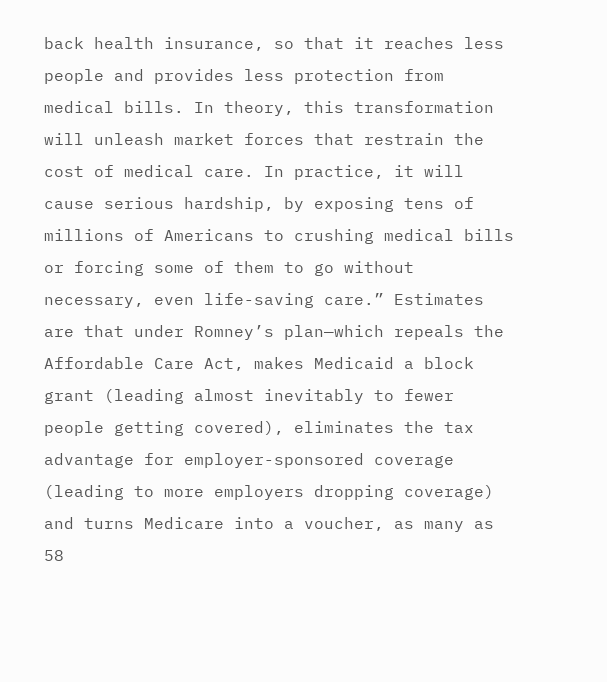back health insurance, so that it reaches less people and provides less protection from medical bills. In theory, this transformation will unleash market forces that restrain the cost of medical care. In practice, it will cause serious hardship, by exposing tens of millions of Americans to crushing medical bills or forcing some of them to go without necessary, even life-saving care.” Estimates are that under Romney’s plan—which repeals the Affordable Care Act, makes Medicaid a block grant (leading almost inevitably to fewer people getting covered), eliminates the tax advantage for employer-sponsored coverage (leading to more employers dropping coverage) and turns Medicare into a voucher, as many as 58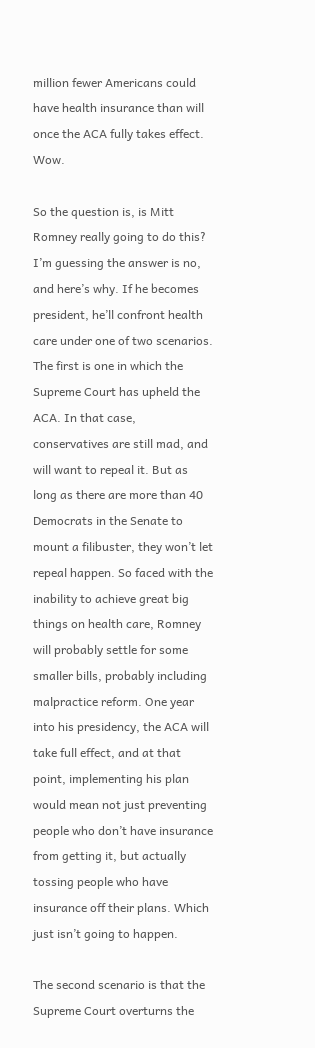million fewer Americans could have health insurance than will once the ACA fully takes effect. Wow.

So the question is, is Mitt Romney really going to do this? I’m guessing the answer is no, and here’s why. If he becomes president, he’ll confront health care under one of two scenarios. The first is one in which the Supreme Court has upheld the ACA. In that case, conservatives are still mad, and will want to repeal it. But as long as there are more than 40 Democrats in the Senate to mount a filibuster, they won’t let repeal happen. So faced with the inability to achieve great big things on health care, Romney will probably settle for some smaller bills, probably including malpractice reform. One year into his presidency, the ACA will take full effect, and at that point, implementing his plan would mean not just preventing people who don’t have insurance from getting it, but actually tossing people who have insurance off their plans. Which just isn’t going to happen.

The second scenario is that the Supreme Court overturns the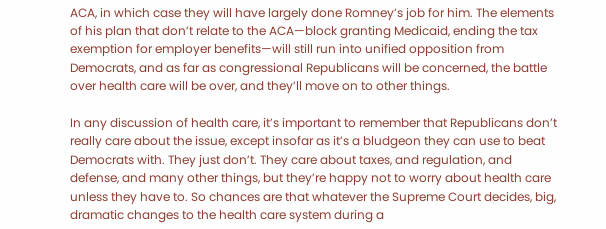ACA, in which case they will have largely done Romney’s job for him. The elements of his plan that don’t relate to the ACA—block granting Medicaid, ending the tax exemption for employer benefits—will still run into unified opposition from Democrats, and as far as congressional Republicans will be concerned, the battle over health care will be over, and they’ll move on to other things.

In any discussion of health care, it’s important to remember that Republicans don’t really care about the issue, except insofar as it’s a bludgeon they can use to beat Democrats with. They just don’t. They care about taxes, and regulation, and defense, and many other things, but they’re happy not to worry about health care unless they have to. So chances are that whatever the Supreme Court decides, big, dramatic changes to the health care system during a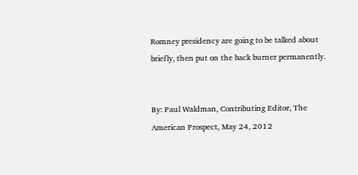Romney presidency are going to be talked about briefly, then put on the back burner permanently.


By: Paul Waldman, Contributing Editor, The American Prospect, May 24, 2012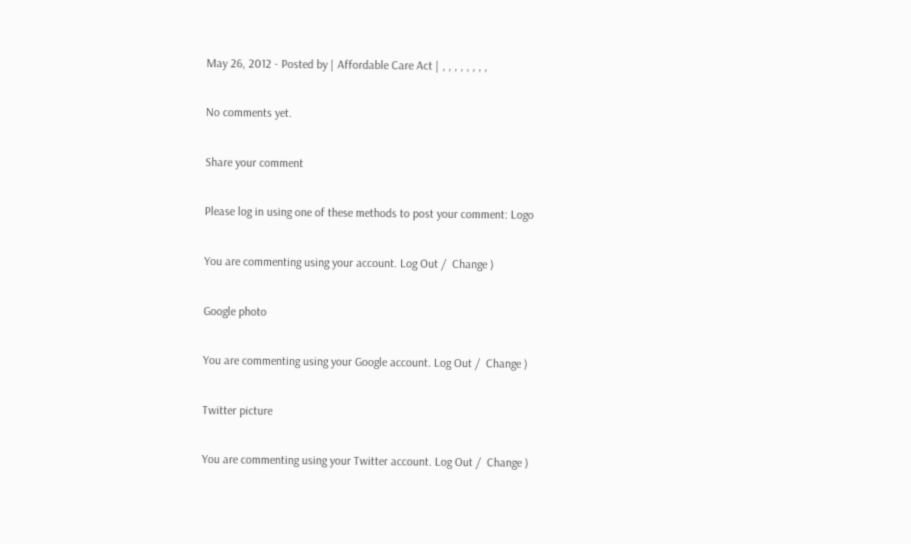May 26, 2012 - Posted by | Affordable Care Act | , , , , , , , ,

No comments yet.

Share your comment

Please log in using one of these methods to post your comment: Logo

You are commenting using your account. Log Out /  Change )

Google photo

You are commenting using your Google account. Log Out /  Change )

Twitter picture

You are commenting using your Twitter account. Log Out /  Change )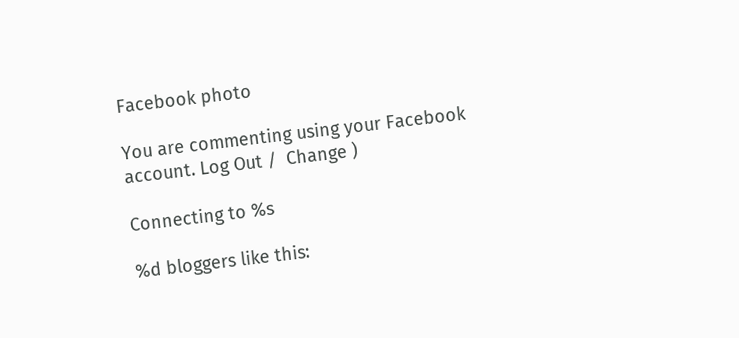Facebook photo

You are commenting using your Facebook account. Log Out /  Change )

Connecting to %s

%d bloggers like this: